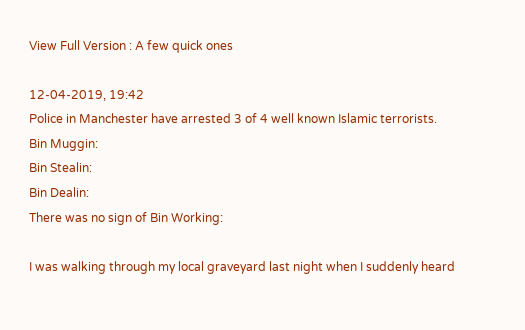View Full Version : A few quick ones

12-04-2019, 19:42
Police in Manchester have arrested 3 of 4 well known Islamic terrorists.
Bin Muggin:
Bin Stealin:
Bin Dealin:
There was no sign of Bin Working:

I was walking through my local graveyard last night when I suddenly heard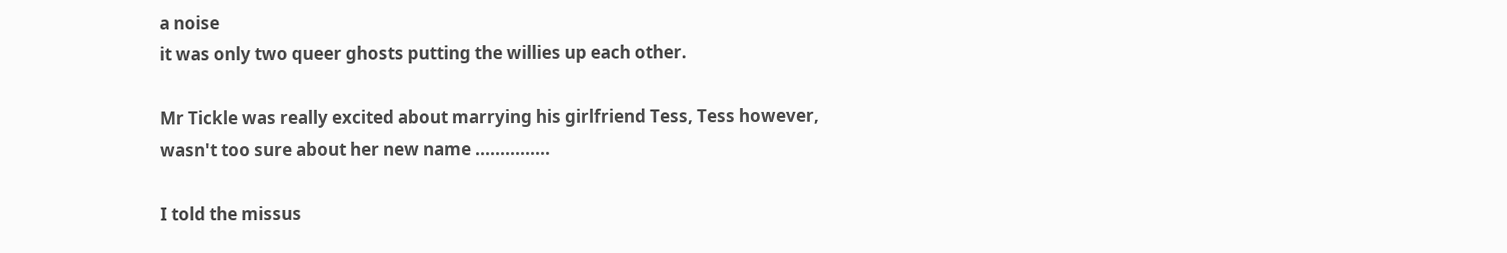a noise
it was only two queer ghosts putting the willies up each other.

Mr Tickle was really excited about marrying his girlfriend Tess, Tess however, wasn't too sure about her new name ...............

I told the missus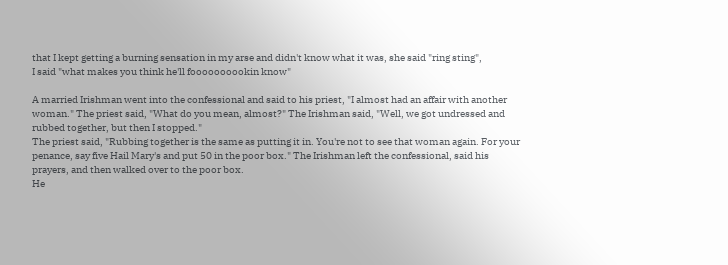that I kept getting a burning sensation in my arse and didn't know what it was, she said "ring sting",
I said "what makes you think he'll foooooooookin know"

A married Irishman went into the confessional and said to his priest, "I almost had an affair with another woman." The priest said, "What do you mean, almost?" The Irishman said, "Well, we got undressed and rubbed together, but then I stopped."
The priest said, "Rubbing together is the same as putting it in. You're not to see that woman again. For your penance, say five Hail Mary's and put 50 in the poor box." The Irishman left the confessional, said his prayers, and then walked over to the poor box.
He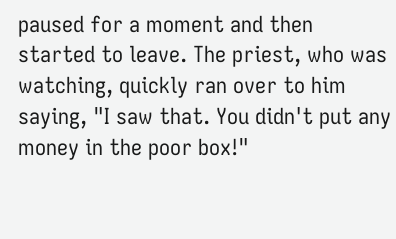paused for a moment and then started to leave. The priest, who was watching, quickly ran over to him saying, "I saw that. You didn't put any money in the poor box!"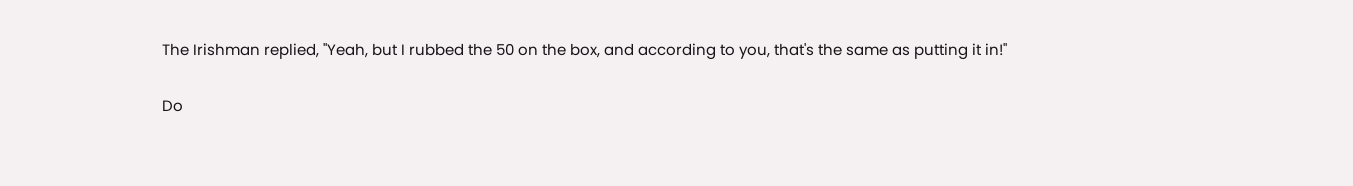The Irishman replied, "Yeah, but I rubbed the 50 on the box, and according to you, that's the same as putting it in!"

Do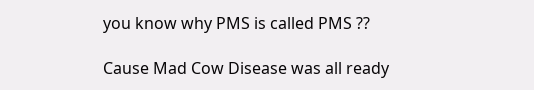you know why PMS is called PMS ??

Cause Mad Cow Disease was all ready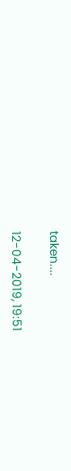taken....

12-04-2019, 19:51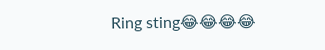Ring sting😂😂😂😂